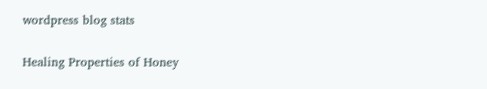wordpress blog stats

Healing Properties of Honey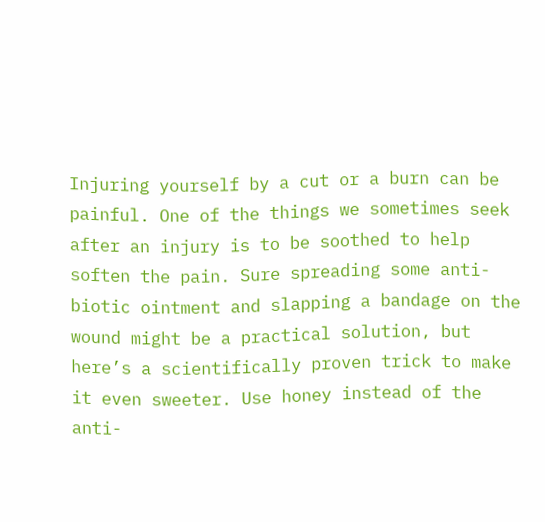Injuring yourself by a cut or a burn can be painful. One of the things we sometimes seek after an injury is to be soothed to help soften the pain. Sure spreading some anti-biotic ointment and slapping a bandage on the wound might be a practical solution, but here’s a scientifically proven trick to make it even sweeter. Use honey instead of the anti-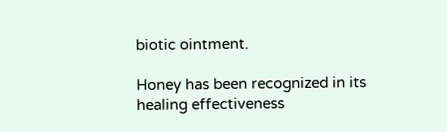biotic ointment.

Honey has been recognized in its healing effectiveness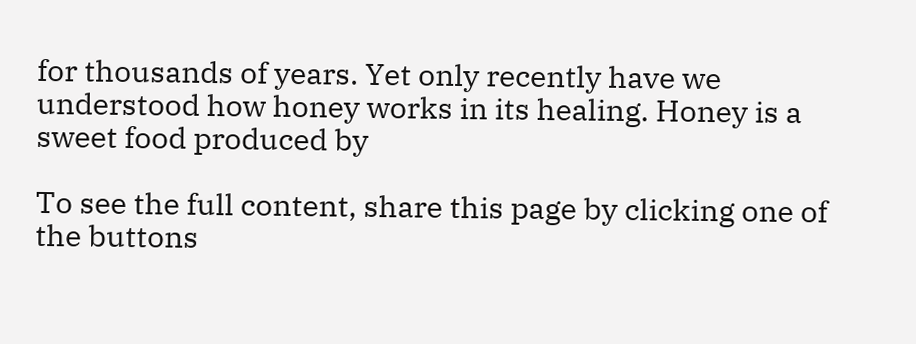for thousands of years. Yet only recently have we understood how honey works in its healing. Honey is a sweet food produced by

To see the full content, share this page by clicking one of the buttons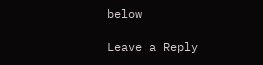below

Leave a Reply